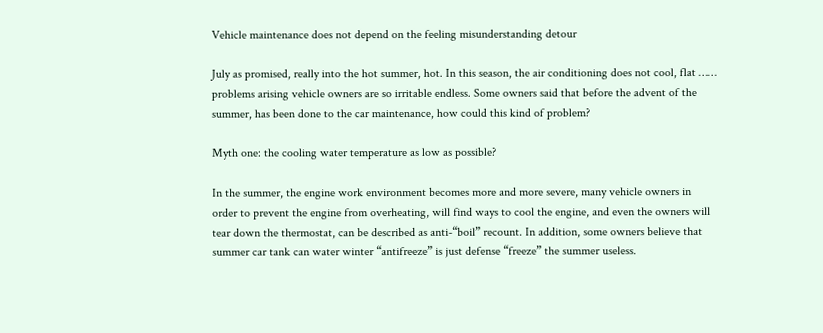Vehicle maintenance does not depend on the feeling misunderstanding detour

July as promised, really into the hot summer, hot. In this season, the air conditioning does not cool, flat …… problems arising vehicle owners are so irritable endless. Some owners said that before the advent of the summer, has been done to the car maintenance, how could this kind of problem?

Myth one: the cooling water temperature as low as possible?

In the summer, the engine work environment becomes more and more severe, many vehicle owners in order to prevent the engine from overheating, will find ways to cool the engine, and even the owners will tear down the thermostat, can be described as anti-“boil” recount. In addition, some owners believe that summer car tank can water winter “antifreeze” is just defense “freeze” the summer useless.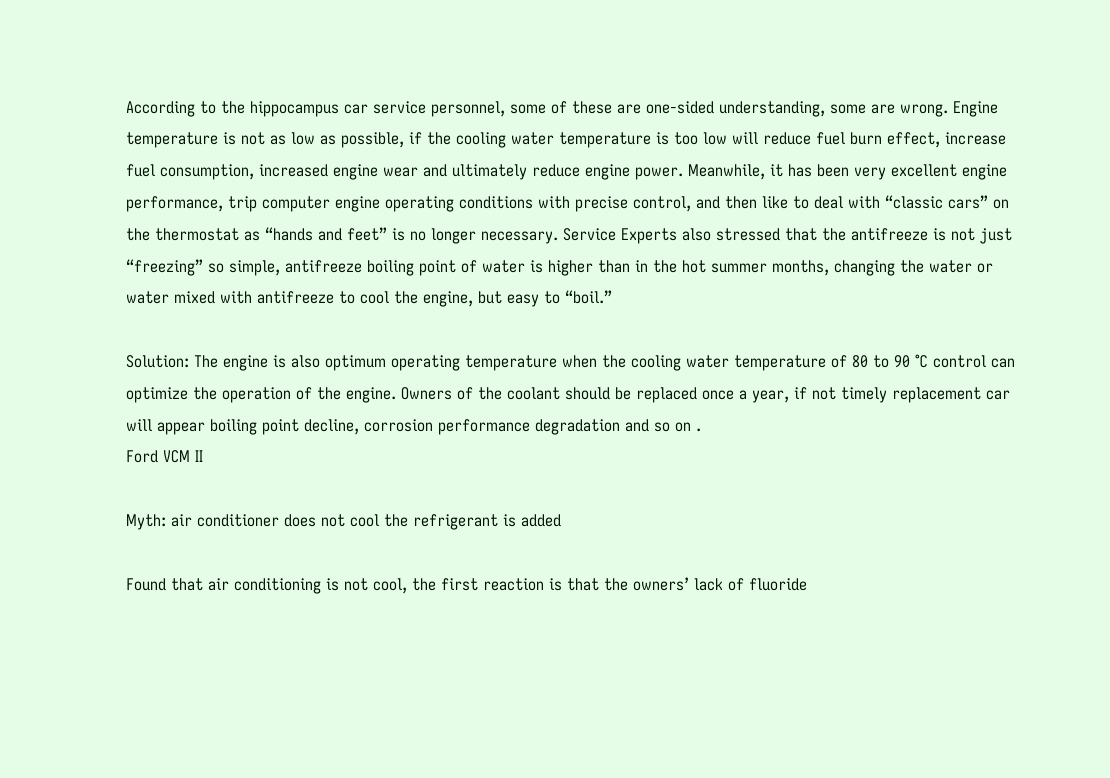According to the hippocampus car service personnel, some of these are one-sided understanding, some are wrong. Engine temperature is not as low as possible, if the cooling water temperature is too low will reduce fuel burn effect, increase fuel consumption, increased engine wear and ultimately reduce engine power. Meanwhile, it has been very excellent engine performance, trip computer engine operating conditions with precise control, and then like to deal with “classic cars” on the thermostat as “hands and feet” is no longer necessary. Service Experts also stressed that the antifreeze is not just “freezing” so simple, antifreeze boiling point of water is higher than in the hot summer months, changing the water or water mixed with antifreeze to cool the engine, but easy to “boil.”

Solution: The engine is also optimum operating temperature when the cooling water temperature of 80 to 90 ℃ control can optimize the operation of the engine. Owners of the coolant should be replaced once a year, if not timely replacement car will appear boiling point decline, corrosion performance degradation and so on .                                                             Ford VCM II

Myth: air conditioner does not cool the refrigerant is added

Found that air conditioning is not cool, the first reaction is that the owners’ lack of fluoride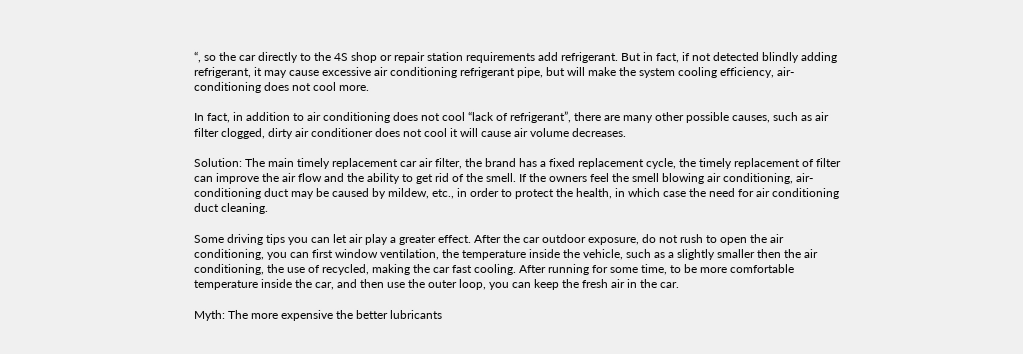“, so the car directly to the 4S shop or repair station requirements add refrigerant. But in fact, if not detected blindly adding refrigerant, it may cause excessive air conditioning refrigerant pipe, but will make the system cooling efficiency, air-conditioning does not cool more.

In fact, in addition to air conditioning does not cool “lack of refrigerant”, there are many other possible causes, such as air filter clogged, dirty air conditioner does not cool it will cause air volume decreases.

Solution: The main timely replacement car air filter, the brand has a fixed replacement cycle, the timely replacement of filter can improve the air flow and the ability to get rid of the smell. If the owners feel the smell blowing air conditioning, air-conditioning duct may be caused by mildew, etc., in order to protect the health, in which case the need for air conditioning duct cleaning.

Some driving tips you can let air play a greater effect. After the car outdoor exposure, do not rush to open the air conditioning, you can first window ventilation, the temperature inside the vehicle, such as a slightly smaller then the air conditioning, the use of recycled, making the car fast cooling. After running for some time, to be more comfortable temperature inside the car, and then use the outer loop, you can keep the fresh air in the car.

Myth: The more expensive the better lubricants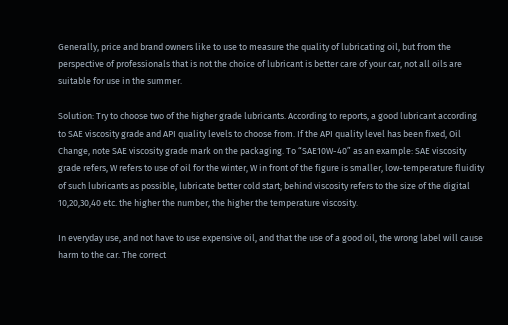Generally, price and brand owners like to use to measure the quality of lubricating oil, but from the perspective of professionals that is not the choice of lubricant is better care of your car, not all oils are suitable for use in the summer.

Solution: Try to choose two of the higher grade lubricants. According to reports, a good lubricant according to SAE viscosity grade and API quality levels to choose from. If the API quality level has been fixed, Oil Change, note SAE viscosity grade mark on the packaging. To “SAE10W-40” as an example: SAE viscosity grade refers, W refers to use of oil for the winter, W in front of the figure is smaller, low-temperature fluidity of such lubricants as possible, lubricate better cold start; behind viscosity refers to the size of the digital 10,20,30,40 etc. the higher the number, the higher the temperature viscosity.

In everyday use, and not have to use expensive oil, and that the use of a good oil, the wrong label will cause harm to the car. The correct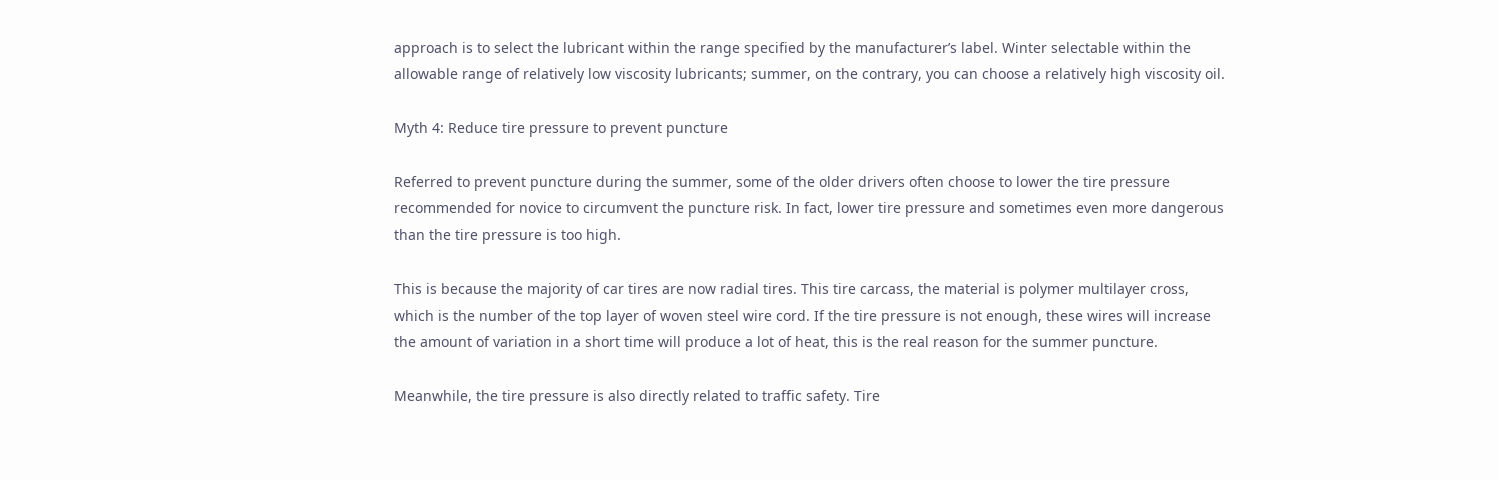approach is to select the lubricant within the range specified by the manufacturer’s label. Winter selectable within the allowable range of relatively low viscosity lubricants; summer, on the contrary, you can choose a relatively high viscosity oil.

Myth 4: Reduce tire pressure to prevent puncture

Referred to prevent puncture during the summer, some of the older drivers often choose to lower the tire pressure recommended for novice to circumvent the puncture risk. In fact, lower tire pressure and sometimes even more dangerous than the tire pressure is too high.

This is because the majority of car tires are now radial tires. This tire carcass, the material is polymer multilayer cross, which is the number of the top layer of woven steel wire cord. If the tire pressure is not enough, these wires will increase the amount of variation in a short time will produce a lot of heat, this is the real reason for the summer puncture.

Meanwhile, the tire pressure is also directly related to traffic safety. Tire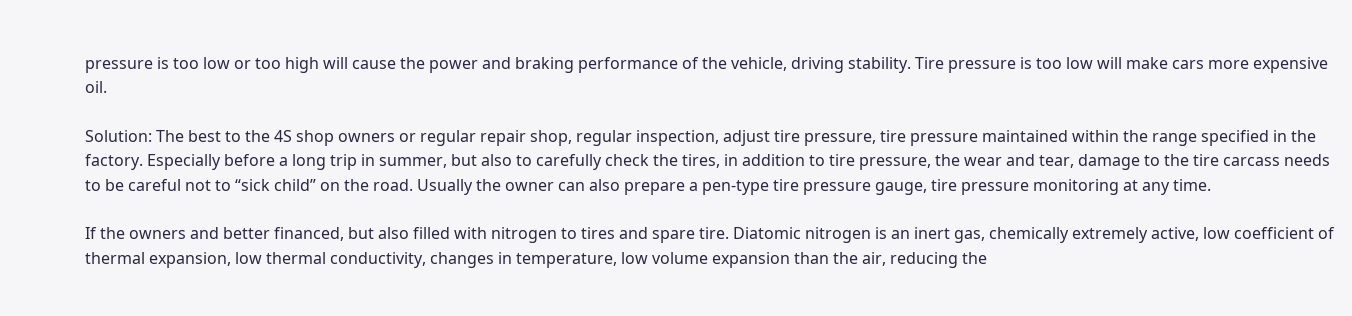pressure is too low or too high will cause the power and braking performance of the vehicle, driving stability. Tire pressure is too low will make cars more expensive oil.

Solution: The best to the 4S shop owners or regular repair shop, regular inspection, adjust tire pressure, tire pressure maintained within the range specified in the factory. Especially before a long trip in summer, but also to carefully check the tires, in addition to tire pressure, the wear and tear, damage to the tire carcass needs to be careful not to “sick child” on the road. Usually the owner can also prepare a pen-type tire pressure gauge, tire pressure monitoring at any time.

If the owners and better financed, but also filled with nitrogen to tires and spare tire. Diatomic nitrogen is an inert gas, chemically extremely active, low coefficient of thermal expansion, low thermal conductivity, changes in temperature, low volume expansion than the air, reducing the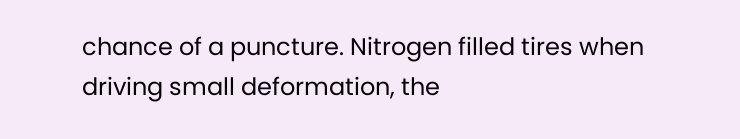chance of a puncture. Nitrogen filled tires when driving small deformation, the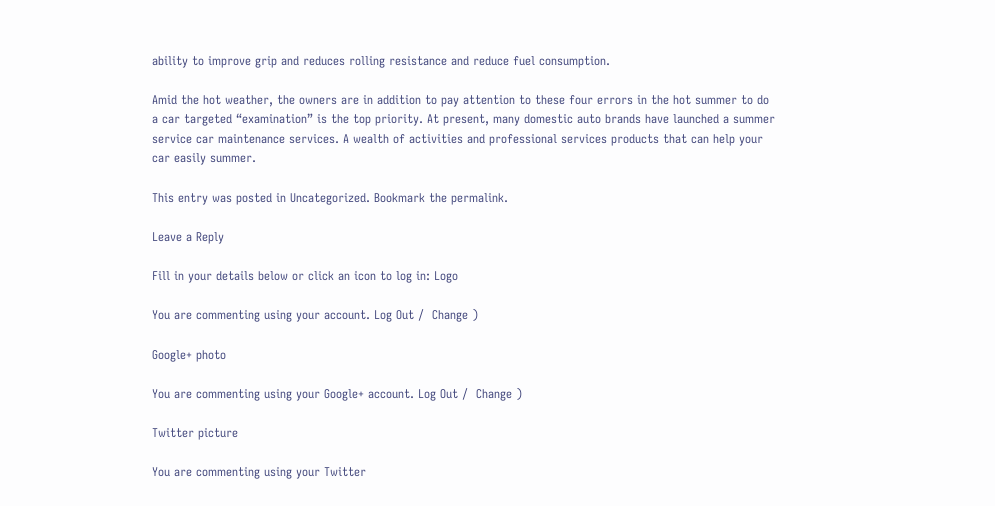ability to improve grip and reduces rolling resistance and reduce fuel consumption.

Amid the hot weather, the owners are in addition to pay attention to these four errors in the hot summer to do a car targeted “examination” is the top priority. At present, many domestic auto brands have launched a summer service car maintenance services. A wealth of activities and professional services products that can help your car easily summer.

This entry was posted in Uncategorized. Bookmark the permalink.

Leave a Reply

Fill in your details below or click an icon to log in: Logo

You are commenting using your account. Log Out /  Change )

Google+ photo

You are commenting using your Google+ account. Log Out /  Change )

Twitter picture

You are commenting using your Twitter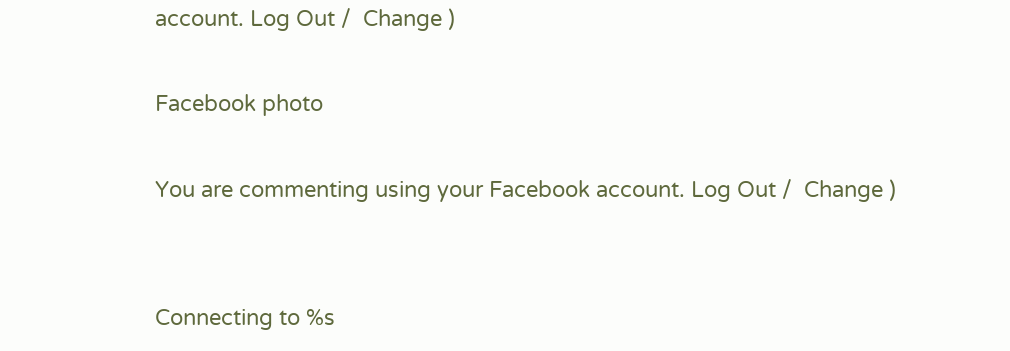account. Log Out /  Change )

Facebook photo

You are commenting using your Facebook account. Log Out /  Change )


Connecting to %s